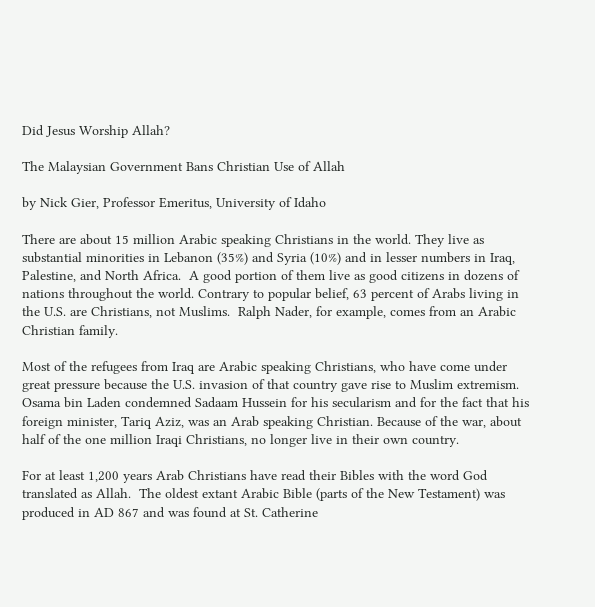Did Jesus Worship Allah?

The Malaysian Government Bans Christian Use of Allah

by Nick Gier, Professor Emeritus, University of Idaho

There are about 15 million Arabic speaking Christians in the world. They live as substantial minorities in Lebanon (35%) and Syria (10%) and in lesser numbers in Iraq, Palestine, and North Africa.  A good portion of them live as good citizens in dozens of nations throughout the world. Contrary to popular belief, 63 percent of Arabs living in the U.S. are Christians, not Muslims.  Ralph Nader, for example, comes from an Arabic Christian family.

Most of the refugees from Iraq are Arabic speaking Christians, who have come under great pressure because the U.S. invasion of that country gave rise to Muslim extremism. Osama bin Laden condemned Sadaam Hussein for his secularism and for the fact that his foreign minister, Tariq Aziz, was an Arab speaking Christian. Because of the war, about half of the one million Iraqi Christians, no longer live in their own country.

For at least 1,200 years Arab Christians have read their Bibles with the word God translated as Allah.  The oldest extant Arabic Bible (parts of the New Testament) was produced in AD 867 and was found at St. Catherine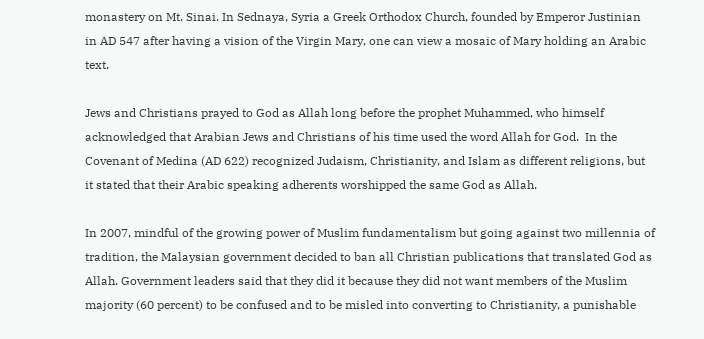monastery on Mt. Sinai. In Sednaya, Syria a Greek Orthodox Church, founded by Emperor Justinian in AD 547 after having a vision of the Virgin Mary, one can view a mosaic of Mary holding an Arabic text.

Jews and Christians prayed to God as Allah long before the prophet Muhammed, who himself acknowledged that Arabian Jews and Christians of his time used the word Allah for God.  In the Covenant of Medina (AD 622) recognized Judaism, Christianity, and Islam as different religions, but it stated that their Arabic speaking adherents worshipped the same God as Allah.

In 2007, mindful of the growing power of Muslim fundamentalism but going against two millennia of tradition, the Malaysian government decided to ban all Christian publications that translated God as Allah. Government leaders said that they did it because they did not want members of the Muslim majority (60 percent) to be confused and to be misled into converting to Christianity, a punishable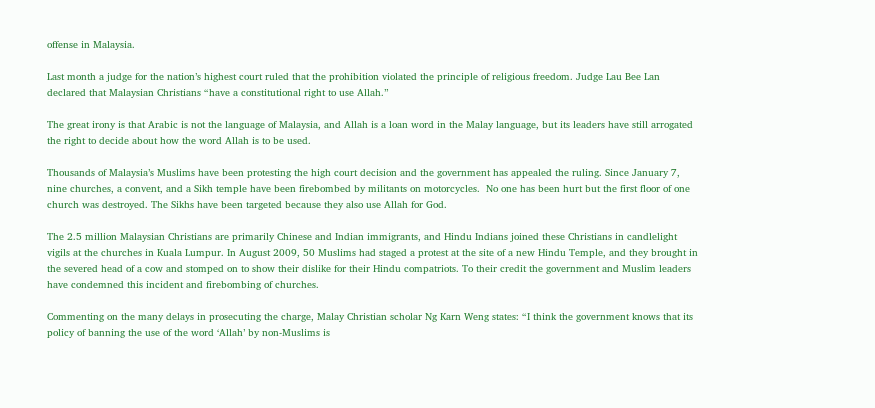offense in Malaysia.

Last month a judge for the nation’s highest court ruled that the prohibition violated the principle of religious freedom. Judge Lau Bee Lan declared that Malaysian Christians “have a constitutional right to use Allah.”

The great irony is that Arabic is not the language of Malaysia, and Allah is a loan word in the Malay language, but its leaders have still arrogated the right to decide about how the word Allah is to be used.

Thousands of Malaysia’s Muslims have been protesting the high court decision and the government has appealed the ruling. Since January 7, nine churches, a convent, and a Sikh temple have been firebombed by militants on motorcycles.  No one has been hurt but the first floor of one church was destroyed. The Sikhs have been targeted because they also use Allah for God.

The 2.5 million Malaysian Christians are primarily Chinese and Indian immigrants, and Hindu Indians joined these Christians in candlelight vigils at the churches in Kuala Lumpur. In August 2009, 50 Muslims had staged a protest at the site of a new Hindu Temple, and they brought in the severed head of a cow and stomped on to show their dislike for their Hindu compatriots. To their credit the government and Muslim leaders have condemned this incident and firebombing of churches.

Commenting on the many delays in prosecuting the charge, Malay Christian scholar Ng Karn Weng states: “I think the government knows that its policy of banning the use of the word ‘Allah’ by non-Muslims is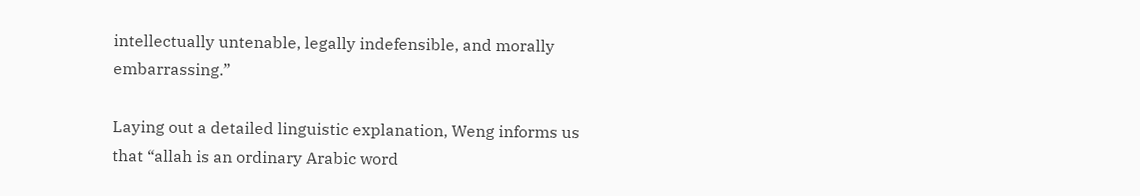intellectually untenable, legally indefensible, and morally embarrassing.”

Laying out a detailed linguistic explanation, Weng informs us that “allah is an ordinary Arabic word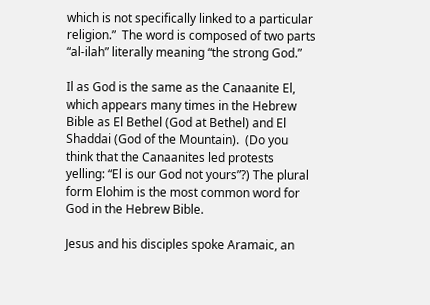which is not specifically linked to a particular religion.”  The word is composed of two parts “al-ilah” literally meaning “the strong God.”

Il as God is the same as the Canaanite El, which appears many times in the Hebrew Bible as El Bethel (God at Bethel) and El Shaddai (God of the Mountain).  (Do you think that the Canaanites led protests yelling: “El is our God not yours”?) The plural form Elohim is the most common word for God in the Hebrew Bible.

Jesus and his disciples spoke Aramaic, an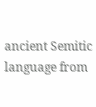ancient Semitic language from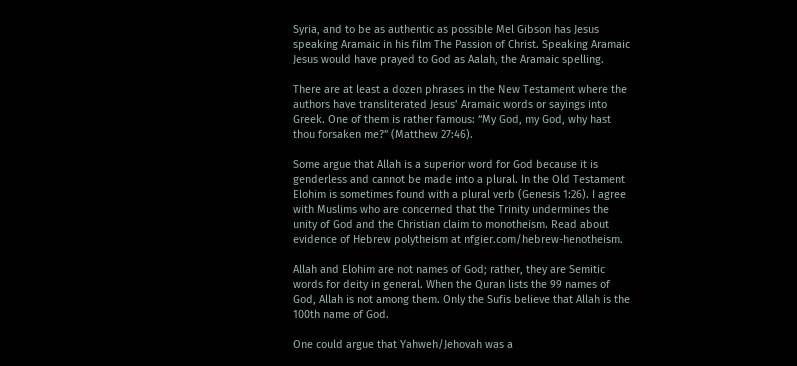Syria, and to be as authentic as possible Mel Gibson has Jesus speaking Aramaic in his film The Passion of Christ. Speaking Aramaic Jesus would have prayed to God as Aalah, the Aramaic spelling.

There are at least a dozen phrases in the New Testament where the authors have transliterated Jesus’ Aramaic words or sayings into Greek. One of them is rather famous: “My God, my God, why hast thou forsaken me?” (Matthew 27:46).

Some argue that Allah is a superior word for God because it is genderless and cannot be made into a plural. In the Old Testament Elohim is sometimes found with a plural verb (Genesis 1:26). I agree with Muslims who are concerned that the Trinity undermines the unity of God and the Christian claim to monotheism. Read about evidence of Hebrew polytheism at nfgier.com/hebrew-henotheism.

Allah and Elohim are not names of God; rather, they are Semitic words for deity in general. When the Quran lists the 99 names of God, Allah is not among them. Only the Sufis believe that Allah is the 100th name of God.

One could argue that Yahweh/Jehovah was a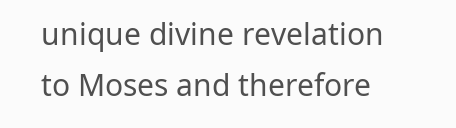unique divine revelation to Moses and therefore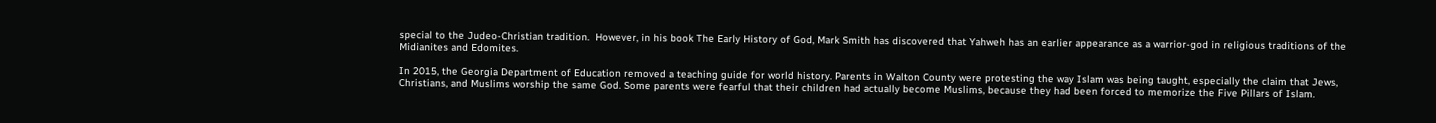special to the Judeo-Christian tradition.  However, in his book The Early History of God, Mark Smith has discovered that Yahweh has an earlier appearance as a warrior-god in religious traditions of the Midianites and Edomites.

In 2015, the Georgia Department of Education removed a teaching guide for world history. Parents in Walton County were protesting the way Islam was being taught, especially the claim that Jews, Christians, and Muslims worship the same God. Some parents were fearful that their children had actually become Muslims, because they had been forced to memorize the Five Pillars of Islam.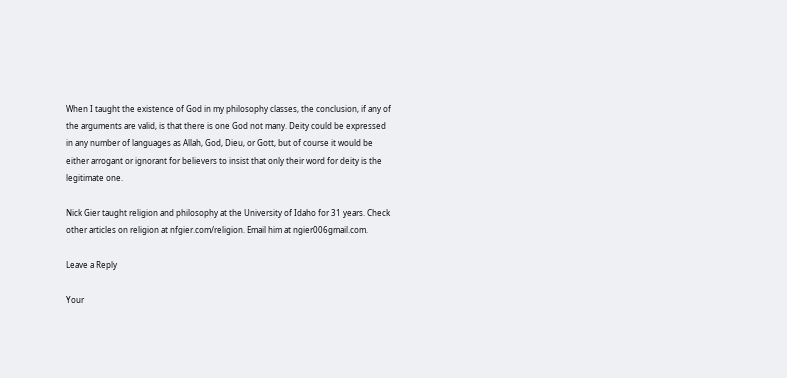When I taught the existence of God in my philosophy classes, the conclusion, if any of the arguments are valid, is that there is one God not many. Deity could be expressed in any number of languages as Allah, God, Dieu, or Gott, but of course it would be either arrogant or ignorant for believers to insist that only their word for deity is the legitimate one.

Nick Gier taught religion and philosophy at the University of Idaho for 31 years. Check other articles on religion at nfgier.com/religion. Email him at ngier006gmail.com.

Leave a Reply

Your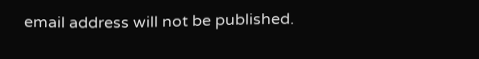email address will not be published.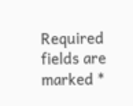Required fields are marked *